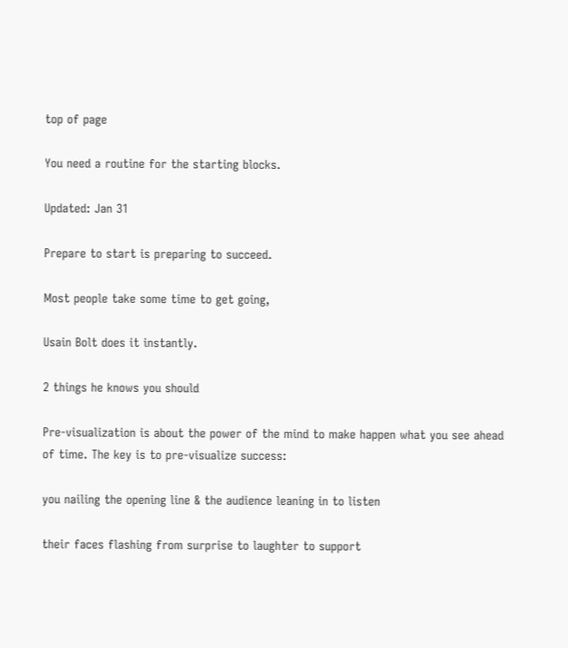top of page

You need a routine for the starting blocks.

Updated: Jan 31

Prepare to start is preparing to succeed.

Most people take some time to get going,

Usain Bolt does it instantly.

2 things he knows you should

Pre-visualization is about the power of the mind to make happen what you see ahead of time. The key is to pre-visualize success:

you nailing the opening line & the audience leaning in to listen

their faces flashing from surprise to laughter to support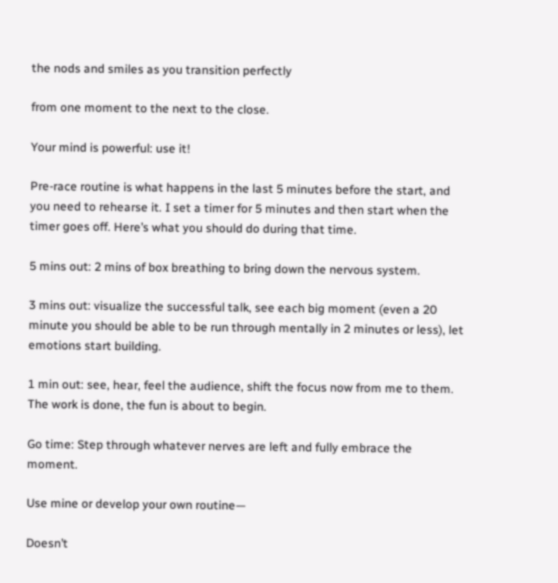the nods and smiles as you transition perfectly

from one moment to the next to the close.

Your mind is powerful: use it!

Pre-race routine is what happens in the last 5 minutes before the start, and you need to rehearse it. I set a timer for 5 minutes and then start when the timer goes off. Here’s what you should do during that time.

5 mins out: 2 mins of box breathing to bring down the nervous system.

3 mins out: visualize the successful talk, see each big moment (even a 20 minute you should be able to be run through mentally in 2 minutes or less), let emotions start building.

1 min out: see, hear, feel the audience, shift the focus now from me to them. The work is done, the fun is about to begin.

Go time: Step through whatever nerves are left and fully embrace the moment.

Use mine or develop your own routine—

Doesn’t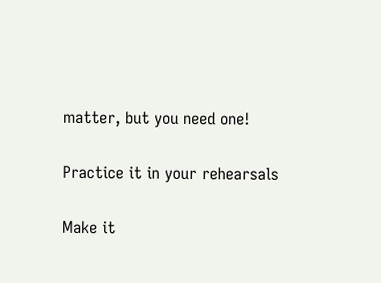matter, but you need one!

Practice it in your rehearsals

Make it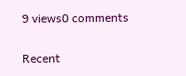9 views0 comments

Recent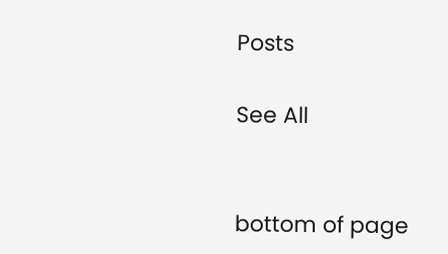Posts

See All


bottom of page